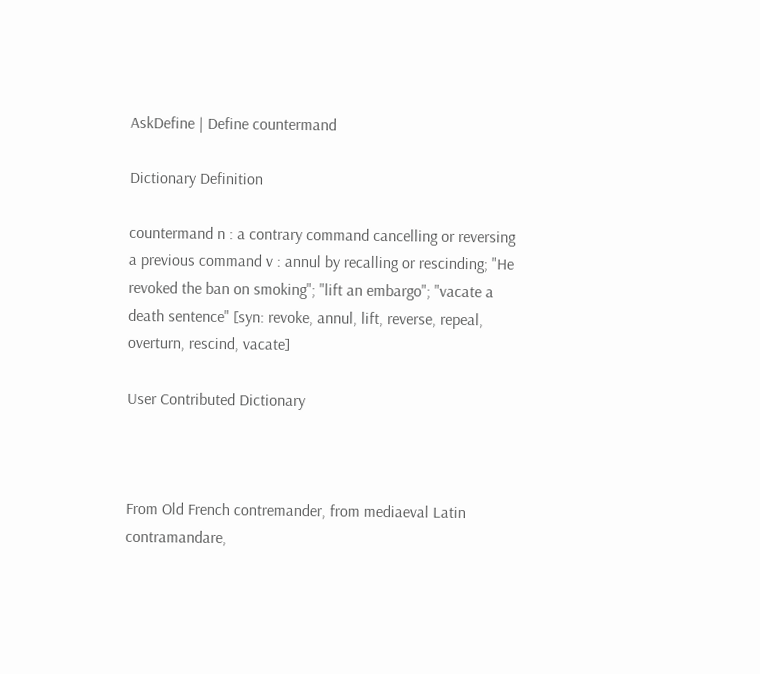AskDefine | Define countermand

Dictionary Definition

countermand n : a contrary command cancelling or reversing a previous command v : annul by recalling or rescinding; "He revoked the ban on smoking"; "lift an embargo"; "vacate a death sentence" [syn: revoke, annul, lift, reverse, repeal, overturn, rescind, vacate]

User Contributed Dictionary



From Old French contremander, from mediaeval Latin contramandare,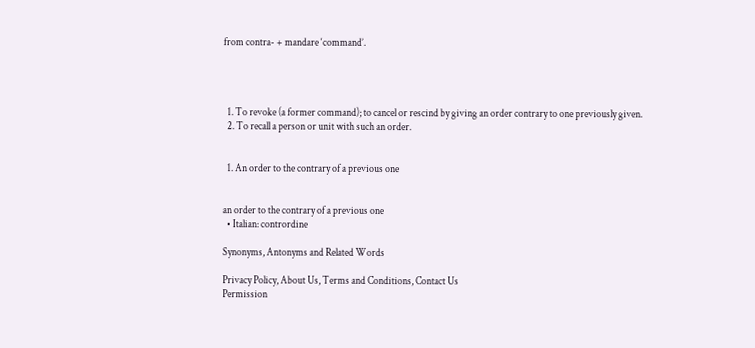from contra- + mandare ‘command’.




  1. To revoke (a former command); to cancel or rescind by giving an order contrary to one previously given.
  2. To recall a person or unit with such an order.


  1. An order to the contrary of a previous one


an order to the contrary of a previous one
  • Italian: contrordine

Synonyms, Antonyms and Related Words

Privacy Policy, About Us, Terms and Conditions, Contact Us
Permission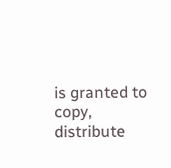is granted to copy, distribute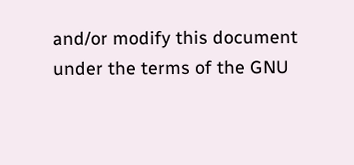and/or modify this document under the terms of the GNU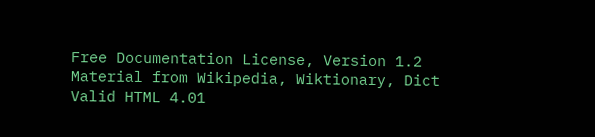Free Documentation License, Version 1.2
Material from Wikipedia, Wiktionary, Dict
Valid HTML 4.01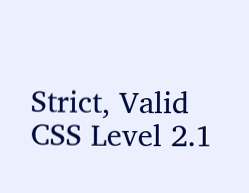Strict, Valid CSS Level 2.1